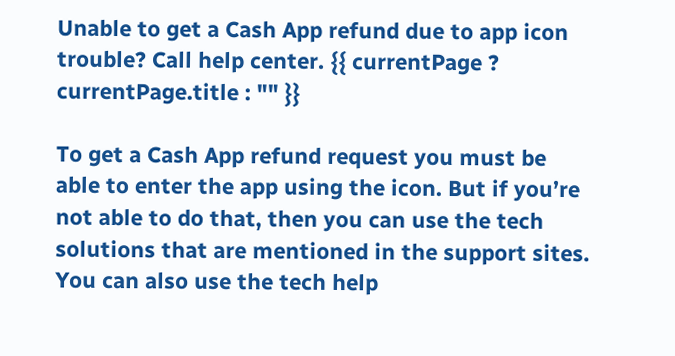Unable to get a Cash App refund due to app icon trouble? Call help center. {{ currentPage ? currentPage.title : "" }}

To get a Cash App refund request you must be able to enter the app using the icon. But if you’re not able to do that, then you can use the tech solutions that are mentioned in the support sites. You can also use the tech help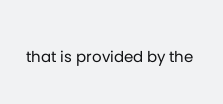that is provided by the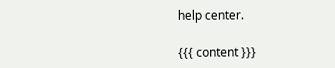help center.

{{{ content }}}